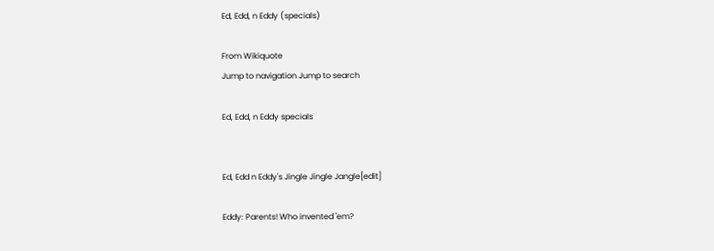Ed, Edd, n Eddy (specials)

From Wikiquote
Jump to navigation Jump to search

Ed, Edd, n Eddy specials


Ed, Edd n Eddy's Jingle Jingle Jangle[edit]

Eddy: Parents! Who invented 'em?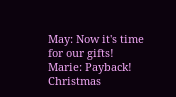May: Now it's time for our gifts!
Marie: Payback! Christmas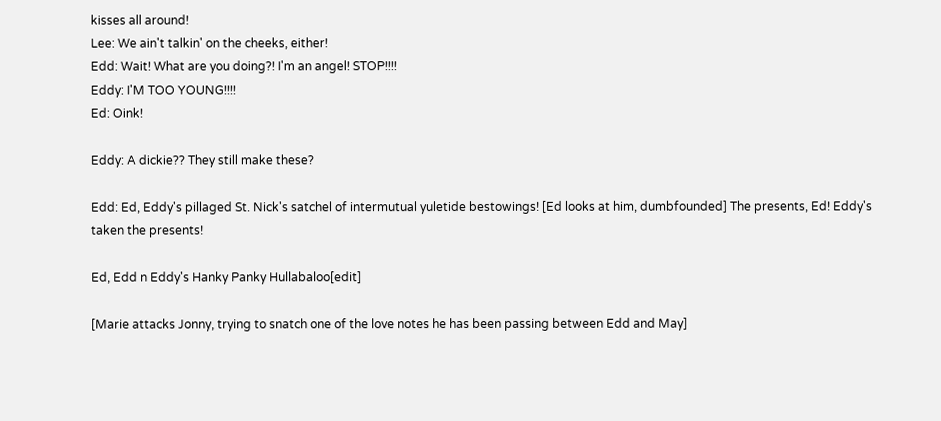kisses all around!
Lee: We ain't talkin' on the cheeks, either!
Edd: Wait! What are you doing?! I'm an angel! STOP!!!!
Eddy: I'M TOO YOUNG!!!!
Ed: Oink!

Eddy: A dickie?? They still make these?

Edd: Ed, Eddy's pillaged St. Nick's satchel of intermutual yuletide bestowings! [Ed looks at him, dumbfounded] The presents, Ed! Eddy's taken the presents!

Ed, Edd n Eddy's Hanky Panky Hullabaloo[edit]

[Marie attacks Jonny, trying to snatch one of the love notes he has been passing between Edd and May]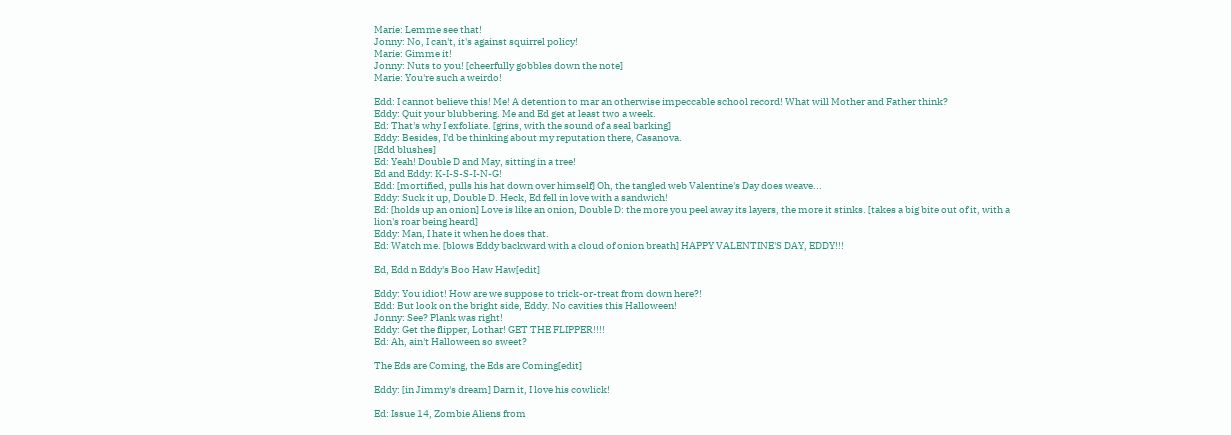Marie: Lemme see that!
Jonny: No, I can't, it's against squirrel policy!
Marie: Gimme it!
Jonny: Nuts to you! [cheerfully gobbles down the note]
Marie: You're such a weirdo!

Edd: I cannot believe this! Me! A detention to mar an otherwise impeccable school record! What will Mother and Father think?
Eddy: Quit your blubbering. Me and Ed get at least two a week.
Ed: That's why I exfoliate. [grins, with the sound of a seal barking]
Eddy: Besides, I'd be thinking about my reputation there, Casanova.
[Edd blushes]
Ed: Yeah! Double D and May, sitting in a tree!
Ed and Eddy: K-I-S-S-I-N-G!
Edd: [mortified, pulls his hat down over himself] Oh, the tangled web Valentine's Day does weave...
Eddy: Suck it up, Double D. Heck, Ed fell in love with a sandwich!
Ed: [holds up an onion] Love is like an onion, Double D: the more you peel away its layers, the more it stinks. [takes a big bite out of it, with a lion's roar being heard]
Eddy: Man, I hate it when he does that.
Ed: Watch me. [blows Eddy backward with a cloud of onion breath] HAPPY VALENTINE'S DAY, EDDY!!!

Ed, Edd n Eddy's Boo Haw Haw[edit]

Eddy: You idiot! How are we suppose to trick-or-treat from down here?!
Edd: But look on the bright side, Eddy. No cavities this Halloween!
Jonny: See? Plank was right!
Eddy: Get the flipper, Lothar! GET THE FLIPPER!!!!
Ed: Ah, ain't Halloween so sweet?

The Eds are Coming, the Eds are Coming[edit]

Eddy: [in Jimmy's dream] Darn it, I love his cowlick!

Ed: Issue 14, Zombie Aliens from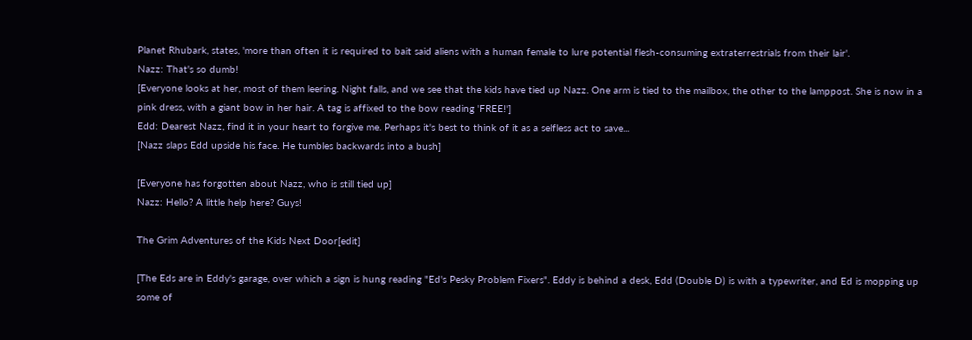Planet Rhubark, states, 'more than often it is required to bait said aliens with a human female to lure potential flesh-consuming extraterrestrials from their lair'.
Nazz: That's so dumb!
[Everyone looks at her, most of them leering. Night falls, and we see that the kids have tied up Nazz. One arm is tied to the mailbox, the other to the lamppost. She is now in a pink dress, with a giant bow in her hair. A tag is affixed to the bow reading 'FREE!']
Edd: Dearest Nazz, find it in your heart to forgive me. Perhaps it's best to think of it as a selfless act to save...
[Nazz slaps Edd upside his face. He tumbles backwards into a bush]

[Everyone has forgotten about Nazz, who is still tied up]
Nazz: Hello? A little help here? Guys!

The Grim Adventures of the Kids Next Door[edit]

[The Eds are in Eddy's garage, over which a sign is hung reading "Ed's Pesky Problem Fixers". Eddy is behind a desk, Edd (Double D) is with a typewriter, and Ed is mopping up some of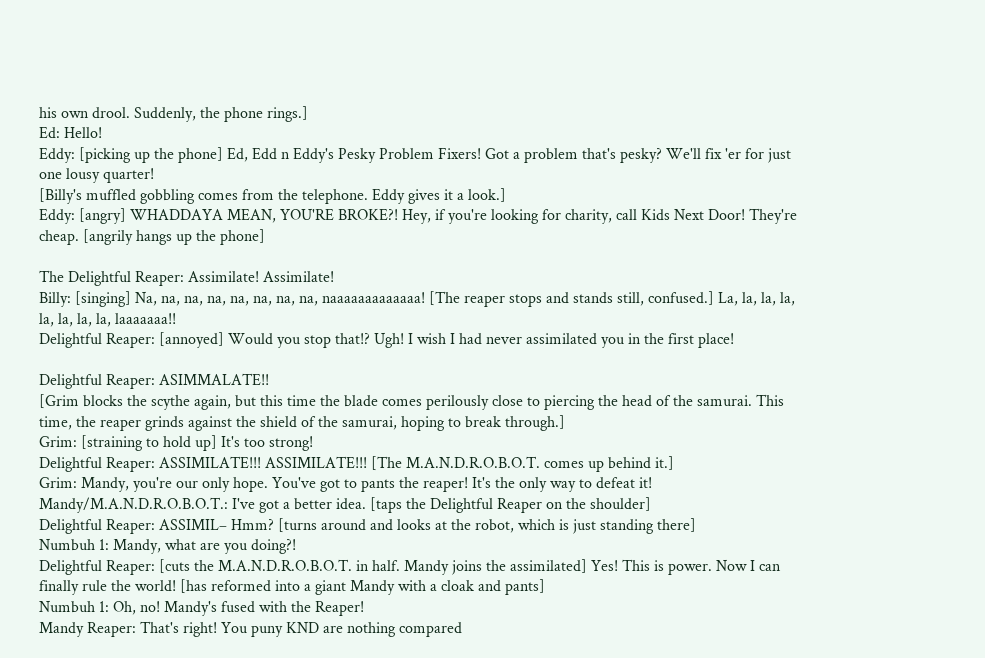his own drool. Suddenly, the phone rings.]
Ed: Hello!
Eddy: [picking up the phone] Ed, Edd n Eddy's Pesky Problem Fixers! Got a problem that's pesky? We'll fix 'er for just one lousy quarter!
[Billy's muffled gobbling comes from the telephone. Eddy gives it a look.]
Eddy: [angry] WHADDAYA MEAN, YOU'RE BROKE?! Hey, if you're looking for charity, call Kids Next Door! They're cheap. [angrily hangs up the phone]

The Delightful Reaper: Assimilate! Assimilate!
Billy: [singing] Na, na, na, na, na, na, na, na, naaaaaaaaaaaaa! [The reaper stops and stands still, confused.] La, la, la, la, la, la, la, la, laaaaaaa!!
Delightful Reaper: [annoyed] Would you stop that!? Ugh! I wish I had never assimilated you in the first place!

Delightful Reaper: ASIMMALATE!!
[Grim blocks the scythe again, but this time the blade comes perilously close to piercing the head of the samurai. This time, the reaper grinds against the shield of the samurai, hoping to break through.]
Grim: [straining to hold up] It's too strong!
Delightful Reaper: ASSIMILATE!!! ASSIMILATE!!! [The M.A.N.D.R.O.B.O.T. comes up behind it.]
Grim: Mandy, you're our only hope. You've got to pants the reaper! It's the only way to defeat it!
Mandy/M.A.N.D.R.O.B.O.T.: I've got a better idea. [taps the Delightful Reaper on the shoulder]
Delightful Reaper: ASSIMIL– Hmm? [turns around and looks at the robot, which is just standing there]
Numbuh 1: Mandy, what are you doing?!
Delightful Reaper: [cuts the M.A.N.D.R.O.B.O.T. in half. Mandy joins the assimilated] Yes! This is power. Now I can finally rule the world! [has reformed into a giant Mandy with a cloak and pants]
Numbuh 1: Oh, no! Mandy's fused with the Reaper!
Mandy Reaper: That's right! You puny KND are nothing compared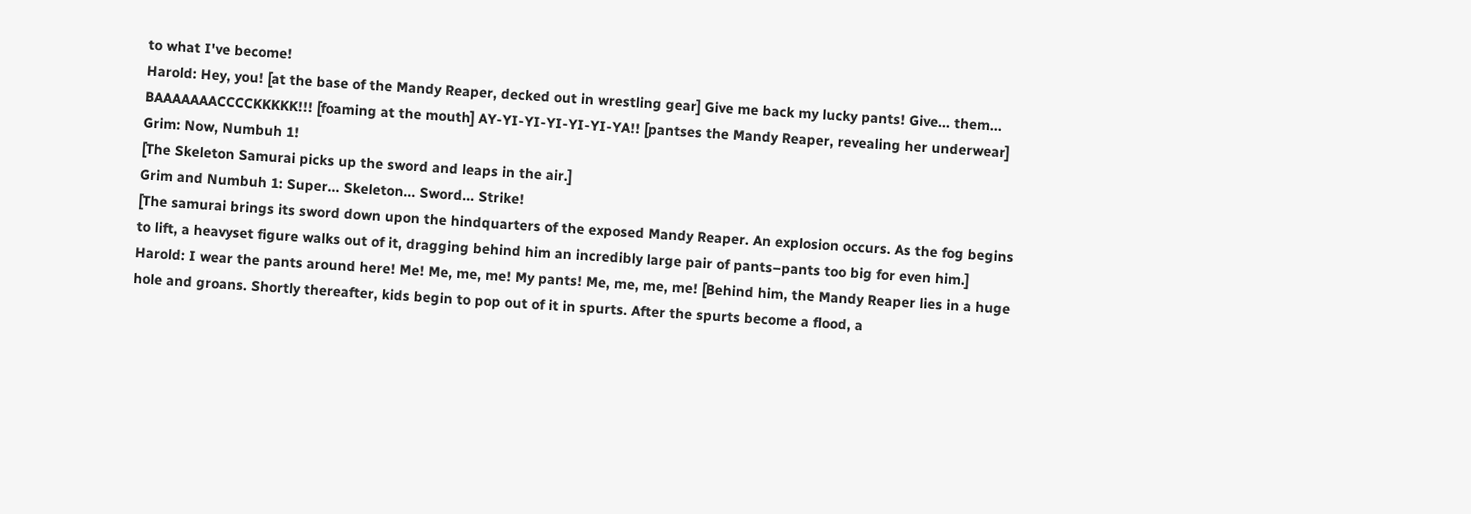to what I've become!
Harold: Hey, you! [at the base of the Mandy Reaper, decked out in wrestling gear] Give me back my lucky pants! Give... them... BAAAAAAACCCCKKKKK!!! [foaming at the mouth] AY-YI-YI-YI-YI-YI-YA!! [pantses the Mandy Reaper, revealing her underwear]
Grim: Now, Numbuh 1!
[The Skeleton Samurai picks up the sword and leaps in the air.]
Grim and Numbuh 1: Super... Skeleton... Sword... Strike!
[The samurai brings its sword down upon the hindquarters of the exposed Mandy Reaper. An explosion occurs. As the fog begins to lift, a heavyset figure walks out of it, dragging behind him an incredibly large pair of pants–pants too big for even him.]
Harold: I wear the pants around here! Me! Me, me, me! My pants! Me, me, me, me! [Behind him, the Mandy Reaper lies in a huge hole and groans. Shortly thereafter, kids begin to pop out of it in spurts. After the spurts become a flood, a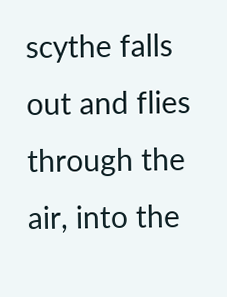scythe falls out and flies through the air, into the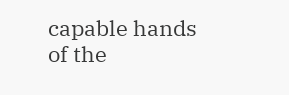capable hands of the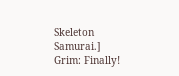Skeleton Samurai.]
Grim: Finally!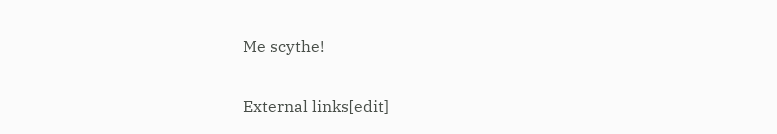Me scythe!

External links[edit]